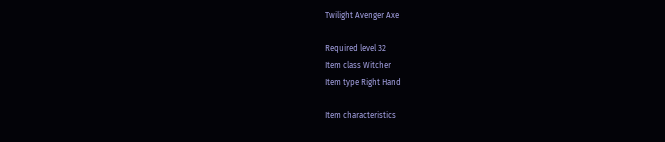Twilight Avenger Axe

Required level 32
Item class Witcher
Item type Right Hand

Item characteristics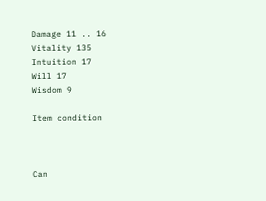Damage 11 .. 16
Vitality 135
Intuition 17
Will 17
Wisdom 9

Item condition



Can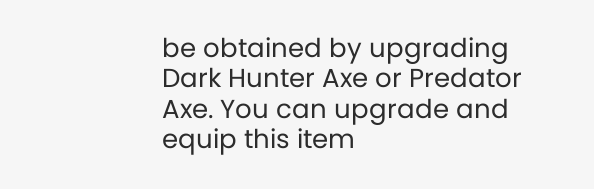be obtained by upgrading Dark Hunter Axe or Predator Axe. You can upgrade and equip this item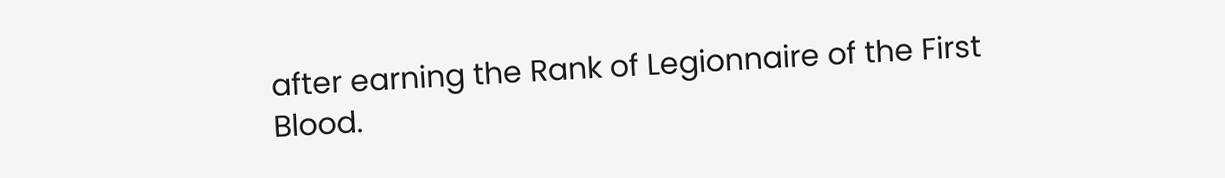after earning the Rank of Legionnaire of the First Blood.